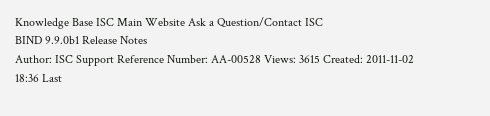Knowledge Base ISC Main Website Ask a Question/Contact ISC
BIND 9.9.0b1 Release Notes
Author: ISC Support Reference Number: AA-00528 Views: 3615 Created: 2011-11-02 18:36 Last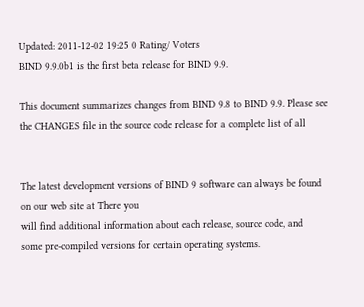Updated: 2011-12-02 19:25 0 Rating/ Voters
BIND 9.9.0b1 is the first beta release for BIND 9.9.

This document summarizes changes from BIND 9.8 to BIND 9.9. Please see
the CHANGES file in the source code release for a complete list of all


The latest development versions of BIND 9 software can always be found
on our web site at There you
will find additional information about each release, source code, and
some pre-compiled versions for certain operating systems.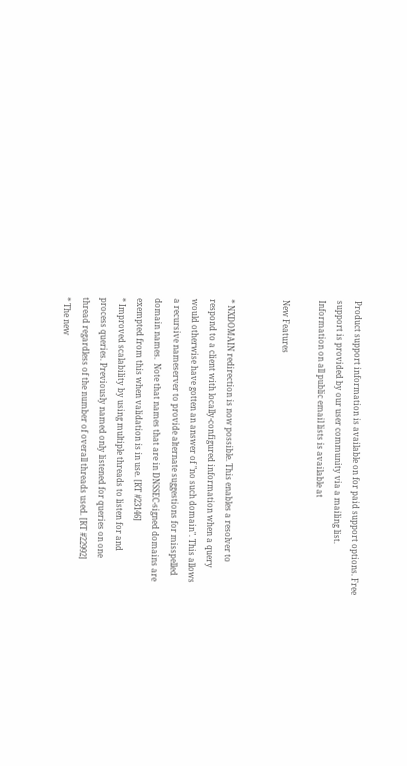Product support information is available on for paid support options. Free
support is provided by our user community via a mailing list.
Information on all public email lists is available at

New Features


* NXDOMAIN redirection is now possible. This enables a resolver to
respond to a client with locally-configured information when a query
would otherwise have gotten an answer of "no such domain". This allows
a recursive nameserver to provide alternate suggestions for misspelled
domain names.  Note that names that are in DNSSEC-signed domains are
exempted from this when validation is in use. [RT #23146]
* Improved scalability by using multiple threads to listen for and
process queries. Previously named only listened for queries on one
thread regardless of the number of overall threads used. [RT #22992]
* The new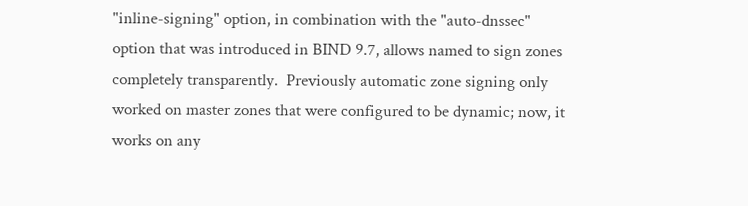"inline-signing" option, in combination with the "auto-dnssec"
option that was introduced in BIND 9.7, allows named to sign zones
completely transparently.  Previously automatic zone signing only
worked on master zones that were configured to be dynamic; now, it
works on any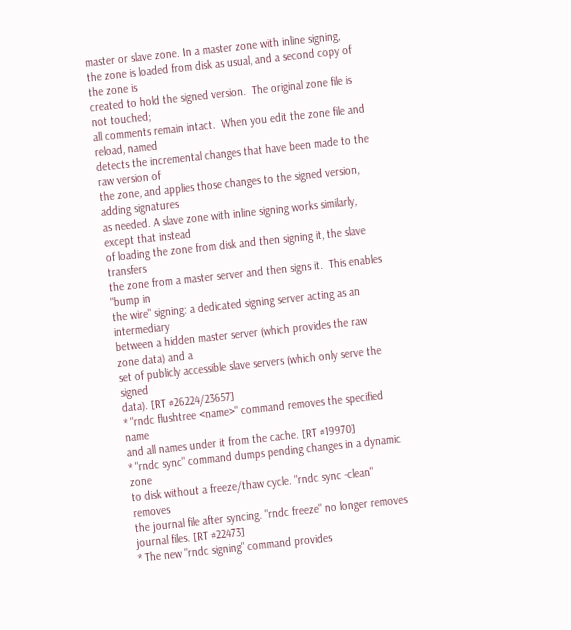master or slave zone. In a master zone with inline signing,
the zone is loaded from disk as usual, and a second copy of the zone is
created to hold the signed version.  The original zone file is not touched;
all comments remain intact.  When you edit the zone file and reload, named
detects the incremental changes that have been made to the raw version of
the zone, and applies those changes to the signed version, adding signatures
as needed. A slave zone with inline signing works similarly, except that instead
of loading the zone from disk and then signing it, the slave transfers
the zone from a master server and then signs it.  This enables "bump in
the wire" signing: a dedicated signing server acting as an intermediary
between a hidden master server (which provides the raw zone data) and a
set of publicly accessible slave servers (which only serve the signed
data). [RT #26224/23657]
* "rndc flushtree <name>" command removes the specified name
and all names under it from the cache. [RT #19970]
* "rndc sync" command dumps pending changes in a dynamic zone
to disk without a freeze/thaw cycle. "rndc sync -clean" removes
the journal file after syncing. "rndc freeze" no longer removes
journal files. [RT #22473]
* The new "rndc signing" command provides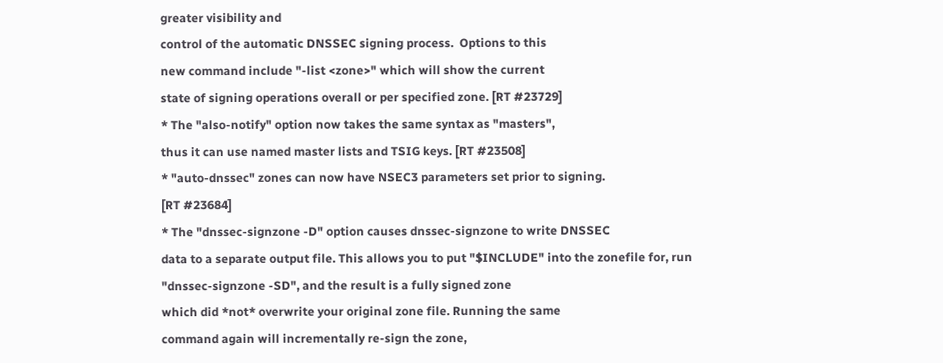greater visibility and
control of the automatic DNSSEC signing process.  Options to this
new command include "-list <zone>" which will show the current
state of signing operations overall or per specified zone. [RT #23729]
* The "also-notify" option now takes the same syntax as "masters",
thus it can use named master lists and TSIG keys. [RT #23508]
* "auto-dnssec" zones can now have NSEC3 parameters set prior to signing.
[RT #23684]
* The "dnssec-signzone -D" option causes dnssec-signzone to write DNSSEC
data to a separate output file. This allows you to put "$INCLUDE" into the zonefile for, run
"dnssec-signzone -SD", and the result is a fully signed zone
which did *not* overwrite your original zone file. Running the same
command again will incrementally re-sign the zone,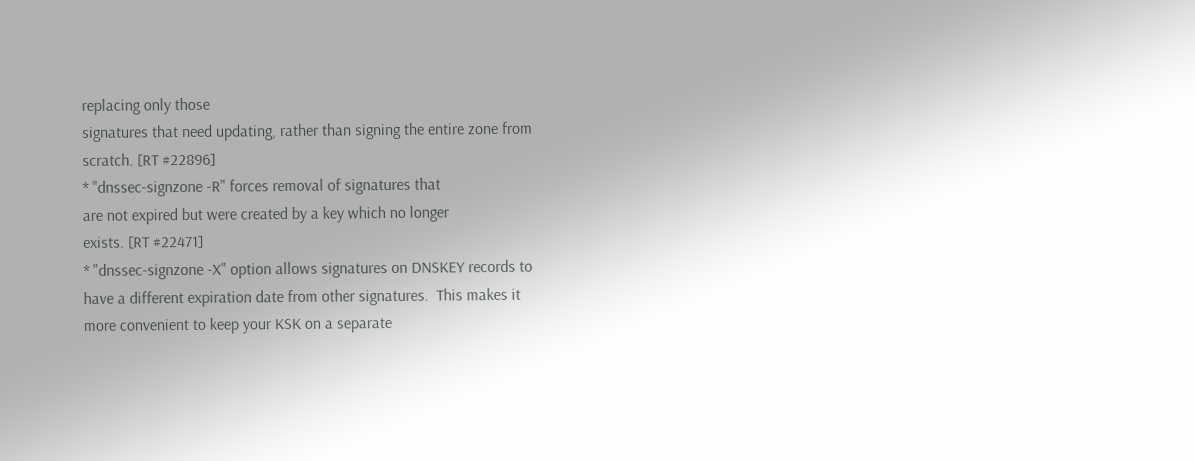replacing only those
signatures that need updating, rather than signing the entire zone from
scratch. [RT #22896]
* "dnssec-signzone -R" forces removal of signatures that
are not expired but were created by a key which no longer
exists. [RT #22471]
* "dnssec-signzone -X" option allows signatures on DNSKEY records to
have a different expiration date from other signatures.  This makes it
more convenient to keep your KSK on a separate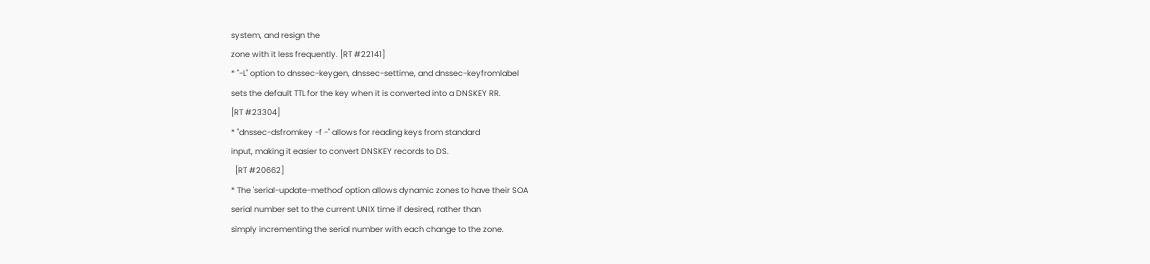system, and resign the
zone with it less frequently. [RT #22141]
* "-L" option to dnssec-keygen, dnssec-settime, and dnssec-keyfromlabel
sets the default TTL for the key when it is converted into a DNSKEY RR.
[RT #23304]
* "dnssec-dsfromkey -f -" allows for reading keys from standard
input, making it easier to convert DNSKEY records to DS.
  [RT #20662]
* The 'serial-update-method' option allows dynamic zones to have their SOA
serial number set to the current UNIX time if desired, rather than
simply incrementing the serial number with each change to the zone.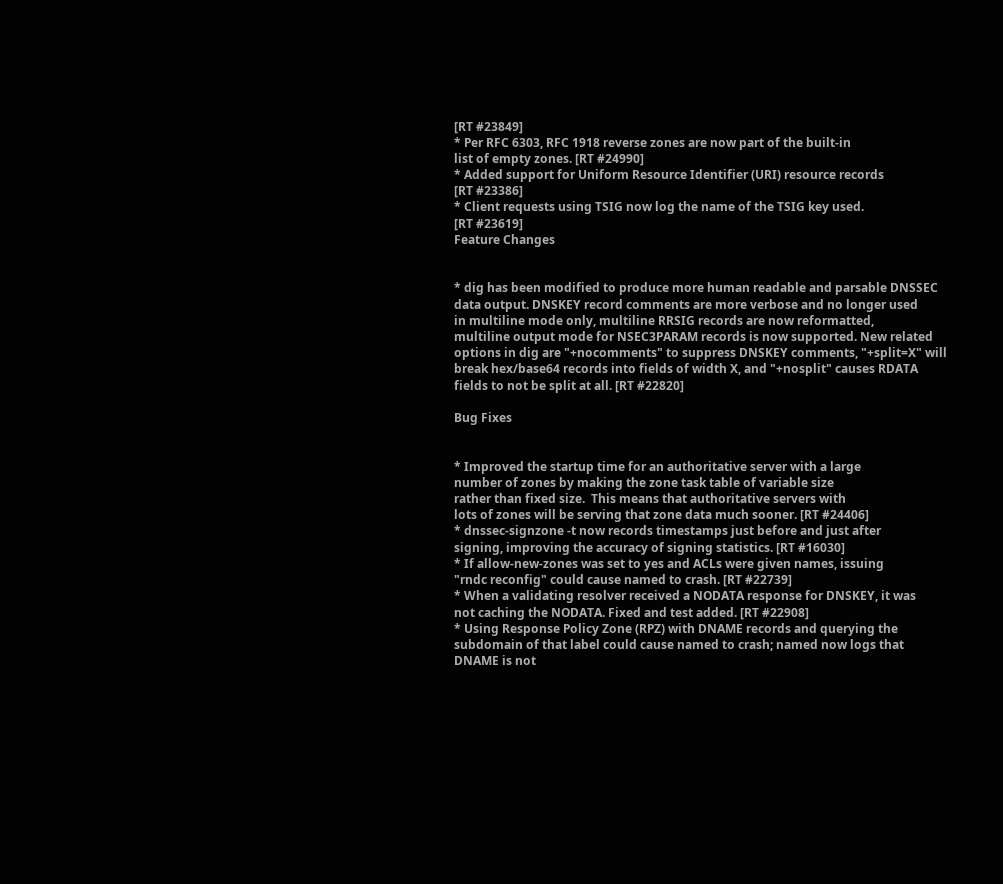[RT #23849]
* Per RFC 6303, RFC 1918 reverse zones are now part of the built-in
list of empty zones. [RT #24990]
* Added support for Uniform Resource Identifier (URI) resource records
[RT #23386]
* Client requests using TSIG now log the name of the TSIG key used.
[RT #23619]
Feature Changes


* dig has been modified to produce more human readable and parsable DNSSEC
data output. DNSKEY record comments are more verbose and no longer used
in multiline mode only, multiline RRSIG records are now reformatted,
multiline output mode for NSEC3PARAM records is now supported. New related
options in dig are "+nocomments" to suppress DNSKEY comments, "+split=X" will
break hex/base64 records into fields of width X, and "+nosplit" causes RDATA
fields to not be split at all. [RT #22820]

Bug Fixes


* Improved the startup time for an authoritative server with a large
number of zones by making the zone task table of variable size
rather than fixed size.  This means that authoritative servers with
lots of zones will be serving that zone data much sooner. [RT #24406]
* dnssec-signzone -t now records timestamps just before and just after
signing, improving the accuracy of signing statistics. [RT #16030]
* If allow-new-zones was set to yes and ACLs were given names, issuing
"rndc reconfig" could cause named to crash. [RT #22739]
* When a validating resolver received a NODATA response for DNSKEY, it was
not caching the NODATA. Fixed and test added. [RT #22908]
* Using Response Policy Zone (RPZ) with DNAME records and querying the
subdomain of that label could cause named to crash; named now logs that
DNAME is not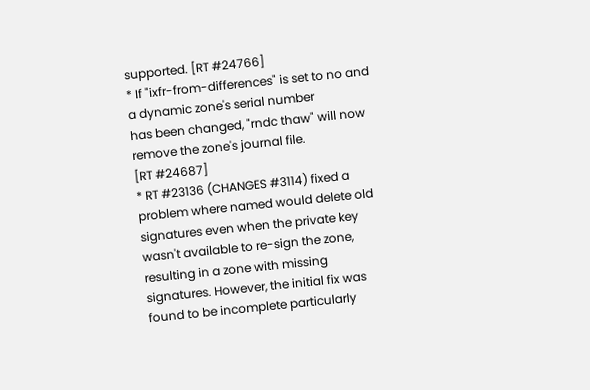supported. [RT #24766]
* If "ixfr-from-differences" is set to no and a dynamic zone's serial number
has been changed, "rndc thaw" will now remove the zone's journal file.
[RT #24687]
* RT #23136 (CHANGES #3114) fixed a problem where named would delete old
signatures even when the private key wasn't available to re-sign the zone,
resulting in a zone with missing signatures. However, the initial fix was
found to be incomplete particularly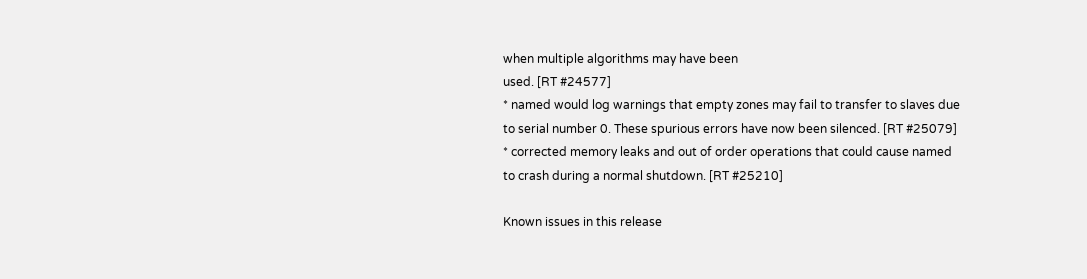when multiple algorithms may have been
used. [RT #24577]
* named would log warnings that empty zones may fail to transfer to slaves due
to serial number 0. These spurious errors have now been silenced. [RT #25079]
* corrected memory leaks and out of order operations that could cause named
to crash during a normal shutdown. [RT #25210]

Known issues in this release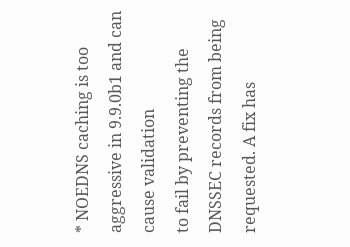* NOEDNS caching is too aggressive in 9.9.0b1 and can cause validation
to fail by preventing the DNSSEC records from being requested. A fix has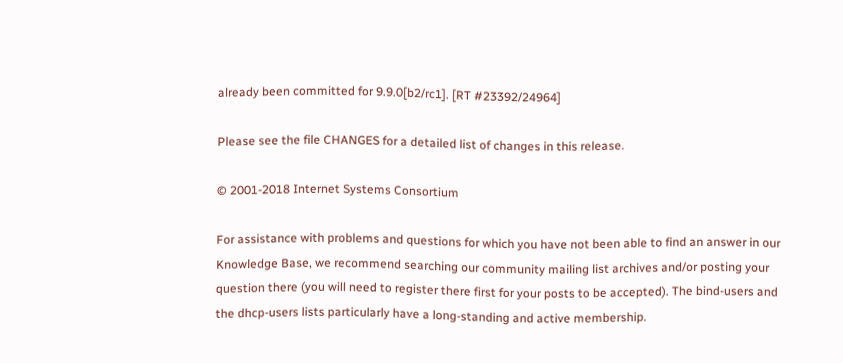already been committed for 9.9.0[b2/rc1]. [RT #23392/24964]

Please see the file CHANGES for a detailed list of changes in this release.

© 2001-2018 Internet Systems Consortium

For assistance with problems and questions for which you have not been able to find an answer in our Knowledge Base, we recommend searching our community mailing list archives and/or posting your question there (you will need to register there first for your posts to be accepted). The bind-users and the dhcp-users lists particularly have a long-standing and active membership.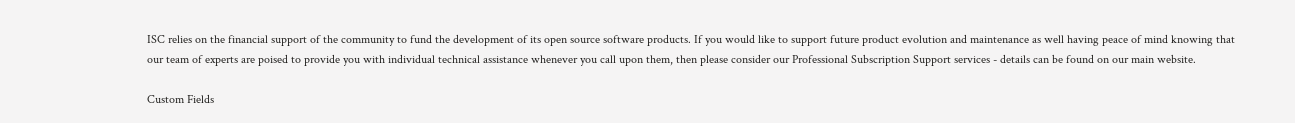ISC relies on the financial support of the community to fund the development of its open source software products. If you would like to support future product evolution and maintenance as well having peace of mind knowing that our team of experts are poised to provide you with individual technical assistance whenever you call upon them, then please consider our Professional Subscription Support services - details can be found on our main website.

Custom Fields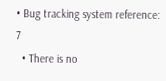• Bug tracking system reference: 7
  • There is no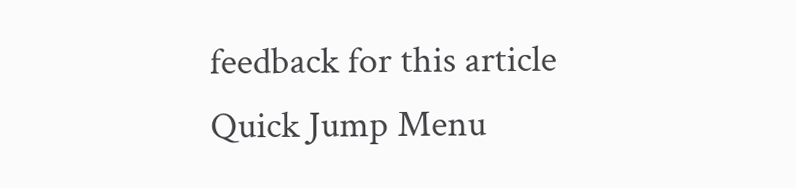feedback for this article
Quick Jump Menu